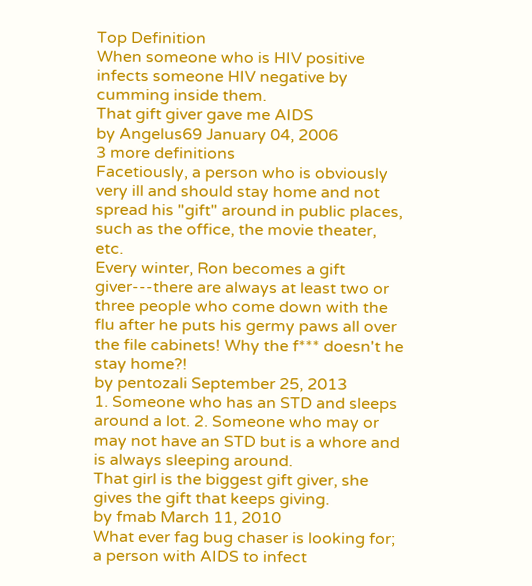Top Definition
When someone who is HIV positive infects someone HIV negative by cumming inside them.
That gift giver gave me AIDS
by Angelus69 January 04, 2006
3 more definitions
Facetiously, a person who is obviously very ill and should stay home and not spread his "gift" around in public places, such as the office, the movie theater, etc.
Every winter, Ron becomes a gift giver---there are always at least two or three people who come down with the flu after he puts his germy paws all over the file cabinets! Why the f*** doesn't he stay home?!
by pentozali September 25, 2013
1. Someone who has an STD and sleeps around a lot. 2. Someone who may or may not have an STD but is a whore and is always sleeping around.
That girl is the biggest gift giver, she gives the gift that keeps giving.
by fmab March 11, 2010
What ever fag bug chaser is looking for; a person with AIDS to infect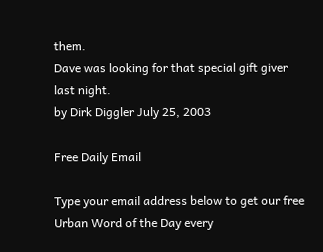them.
Dave was looking for that special gift giver last night.
by Dirk Diggler July 25, 2003

Free Daily Email

Type your email address below to get our free Urban Word of the Day every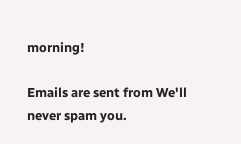morning!

Emails are sent from We'll never spam you.